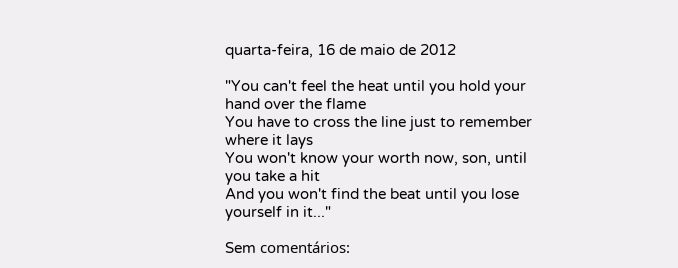quarta-feira, 16 de maio de 2012

"You can't feel the heat until you hold your hand over the flame
You have to cross the line just to remember where it lays
You won't know your worth now, son, until you take a hit
And you won't find the beat until you lose yourself in it..."

Sem comentários: